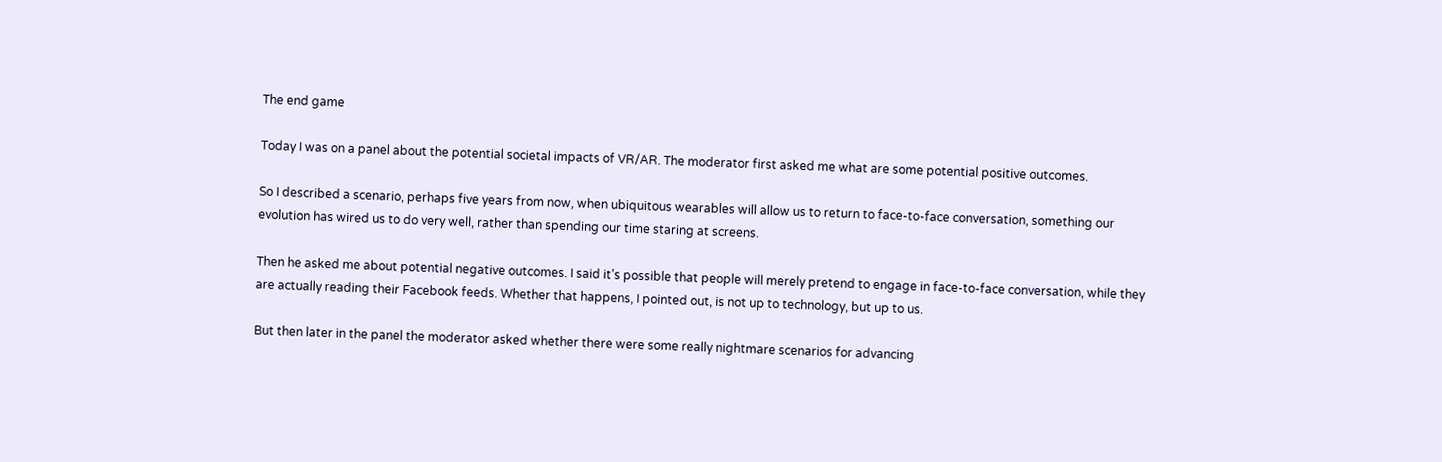The end game

Today I was on a panel about the potential societal impacts of VR/AR. The moderator first asked me what are some potential positive outcomes.

So I described a scenario, perhaps five years from now, when ubiquitous wearables will allow us to return to face-to-face conversation, something our evolution has wired us to do very well, rather than spending our time staring at screens.

Then he asked me about potential negative outcomes. I said it’s possible that people will merely pretend to engage in face-to-face conversation, while they are actually reading their Facebook feeds. Whether that happens, I pointed out, is not up to technology, but up to us.

But then later in the panel the moderator asked whether there were some really nightmare scenarios for advancing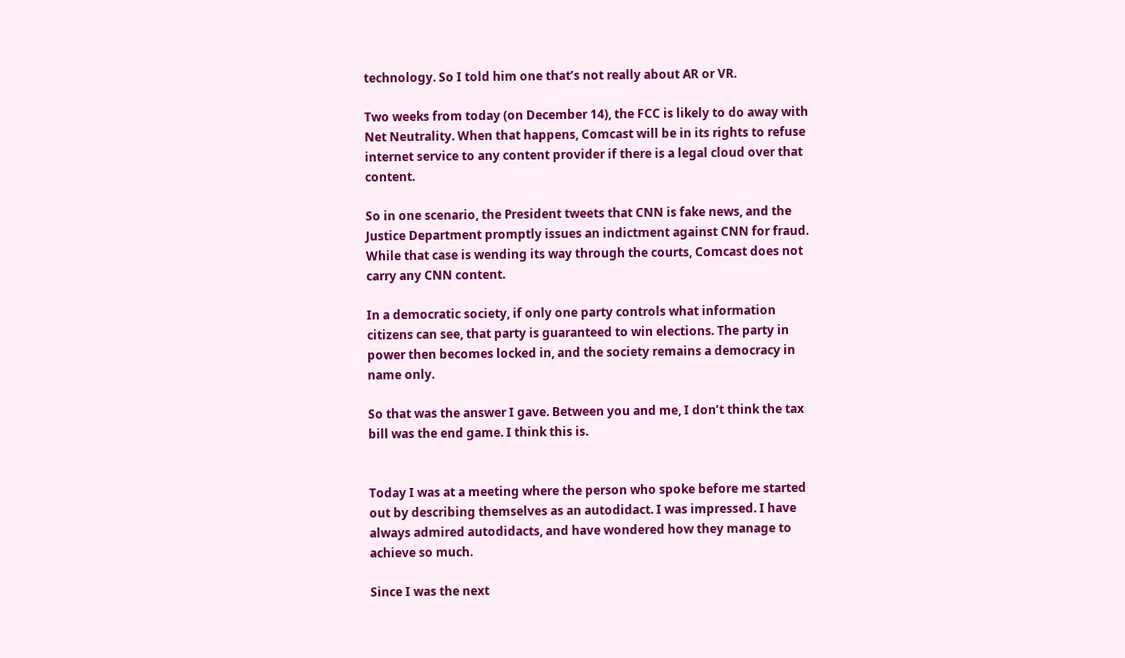technology. So I told him one that’s not really about AR or VR.

Two weeks from today (on December 14), the FCC is likely to do away with Net Neutrality. When that happens, Comcast will be in its rights to refuse internet service to any content provider if there is a legal cloud over that content.

So in one scenario, the President tweets that CNN is fake news, and the Justice Department promptly issues an indictment against CNN for fraud.
While that case is wending its way through the courts, Comcast does not carry any CNN content.

In a democratic society, if only one party controls what information citizens can see, that party is guaranteed to win elections. The party in power then becomes locked in, and the society remains a democracy in name only.

So that was the answer I gave. Between you and me, I don’t think the tax bill was the end game. I think this is.


Today I was at a meeting where the person who spoke before me started out by describing themselves as an autodidact. I was impressed. I have always admired autodidacts, and have wondered how they manage to achieve so much.

Since I was the next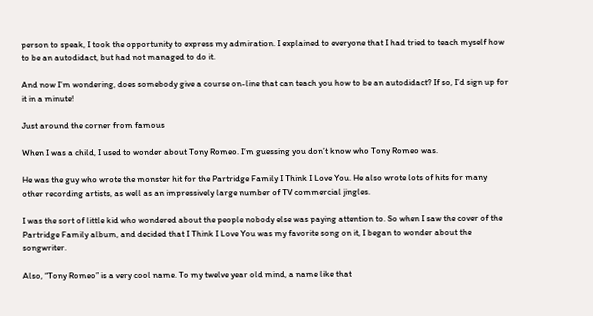person to speak, I took the opportunity to express my admiration. I explained to everyone that I had tried to teach myself how to be an autodidact, but had not managed to do it.

And now I’m wondering, does somebody give a course on-line that can teach you how to be an autodidact? If so, I’d sign up for it in a minute!

Just around the corner from famous

When I was a child, I used to wonder about Tony Romeo. I’m guessing you don’t know who Tony Romeo was.

He was the guy who wrote the monster hit for the Partridge Family I Think I Love You. He also wrote lots of hits for many other recording artists, as well as an impressively large number of TV commercial jingles.

I was the sort of little kid who wondered about the people nobody else was paying attention to. So when I saw the cover of the Partridge Family album, and decided that I Think I Love You was my favorite song on it, I began to wonder about the songwriter.

Also, “Tony Romeo” is a very cool name. To my twelve year old mind, a name like that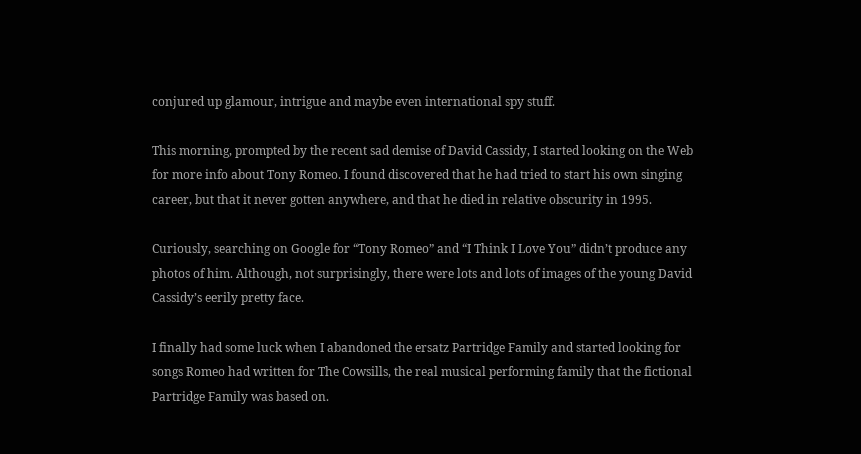conjured up glamour, intrigue and maybe even international spy stuff.

This morning, prompted by the recent sad demise of David Cassidy, I started looking on the Web for more info about Tony Romeo. I found discovered that he had tried to start his own singing career, but that it never gotten anywhere, and that he died in relative obscurity in 1995.

Curiously, searching on Google for “Tony Romeo” and “I Think I Love You” didn’t produce any photos of him. Although, not surprisingly, there were lots and lots of images of the young David Cassidy’s eerily pretty face.

I finally had some luck when I abandoned the ersatz Partridge Family and started looking for songs Romeo had written for The Cowsills, the real musical performing family that the fictional Partridge Family was based on.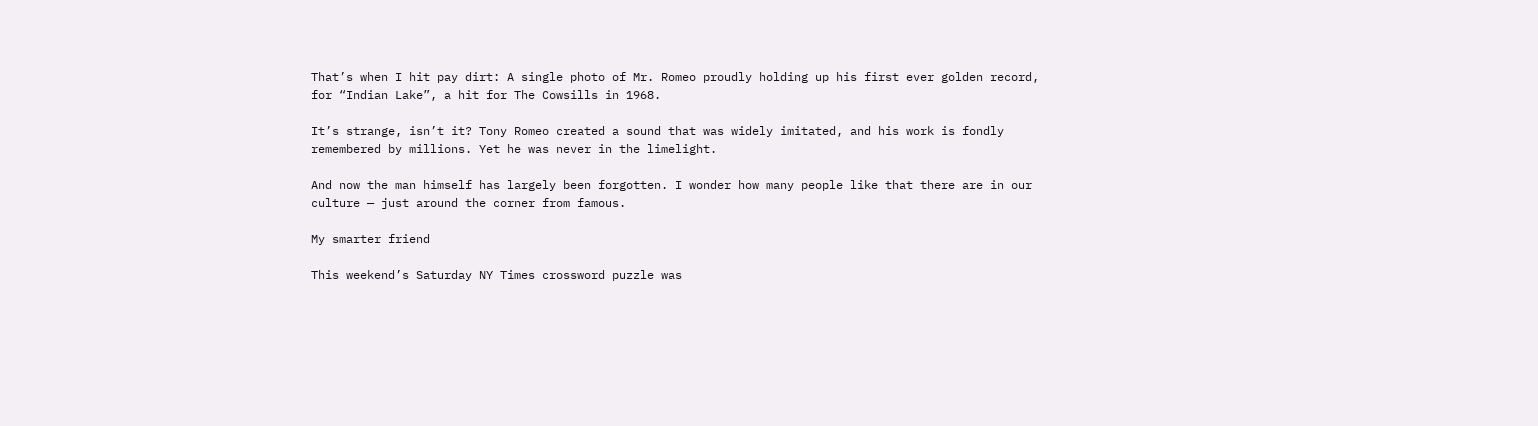That’s when I hit pay dirt: A single photo of Mr. Romeo proudly holding up his first ever golden record, for “Indian Lake”, a hit for The Cowsills in 1968.

It’s strange, isn’t it? Tony Romeo created a sound that was widely imitated, and his work is fondly remembered by millions. Yet he was never in the limelight.

And now the man himself has largely been forgotten. I wonder how many people like that there are in our culture — just around the corner from famous.

My smarter friend

This weekend’s Saturday NY Times crossword puzzle was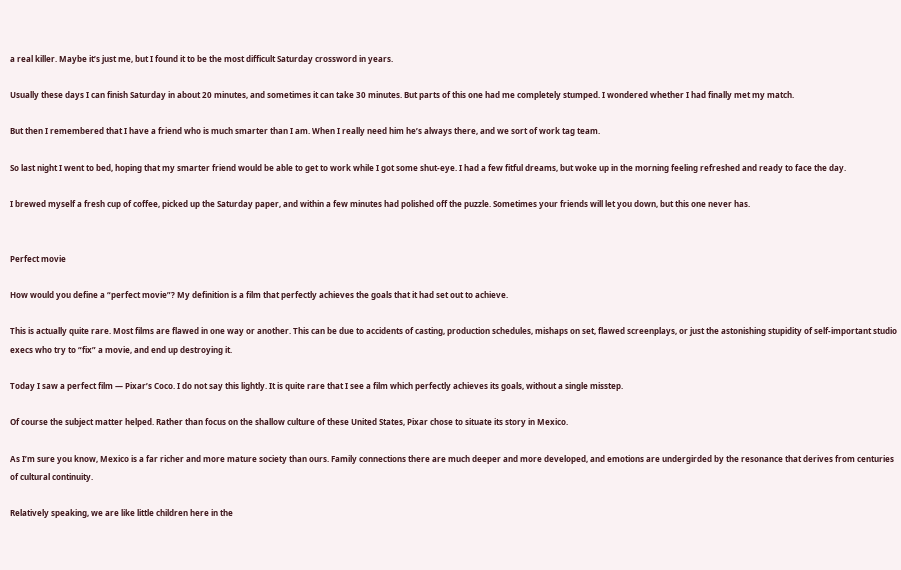a real killer. Maybe it’s just me, but I found it to be the most difficult Saturday crossword in years.

Usually these days I can finish Saturday in about 20 minutes, and sometimes it can take 30 minutes. But parts of this one had me completely stumped. I wondered whether I had finally met my match.

But then I remembered that I have a friend who is much smarter than I am. When I really need him he’s always there, and we sort of work tag team.

So last night I went to bed, hoping that my smarter friend would be able to get to work while I got some shut-eye. I had a few fitful dreams, but woke up in the morning feeling refreshed and ready to face the day.

I brewed myself a fresh cup of coffee, picked up the Saturday paper, and within a few minutes had polished off the puzzle. Sometimes your friends will let you down, but this one never has.


Perfect movie

How would you define a “perfect movie”? My definition is a film that perfectly achieves the goals that it had set out to achieve.

This is actually quite rare. Most films are flawed in one way or another. This can be due to accidents of casting, production schedules, mishaps on set, flawed screenplays, or just the astonishing stupidity of self-important studio execs who try to “fix” a movie, and end up destroying it.

Today I saw a perfect film — Pixar’s Coco. I do not say this lightly. It is quite rare that I see a film which perfectly achieves its goals, without a single misstep.

Of course the subject matter helped. Rather than focus on the shallow culture of these United States, Pixar chose to situate its story in Mexico.

As I’m sure you know, Mexico is a far richer and more mature society than ours. Family connections there are much deeper and more developed, and emotions are undergirded by the resonance that derives from centuries of cultural continuity.

Relatively speaking, we are like little children here in the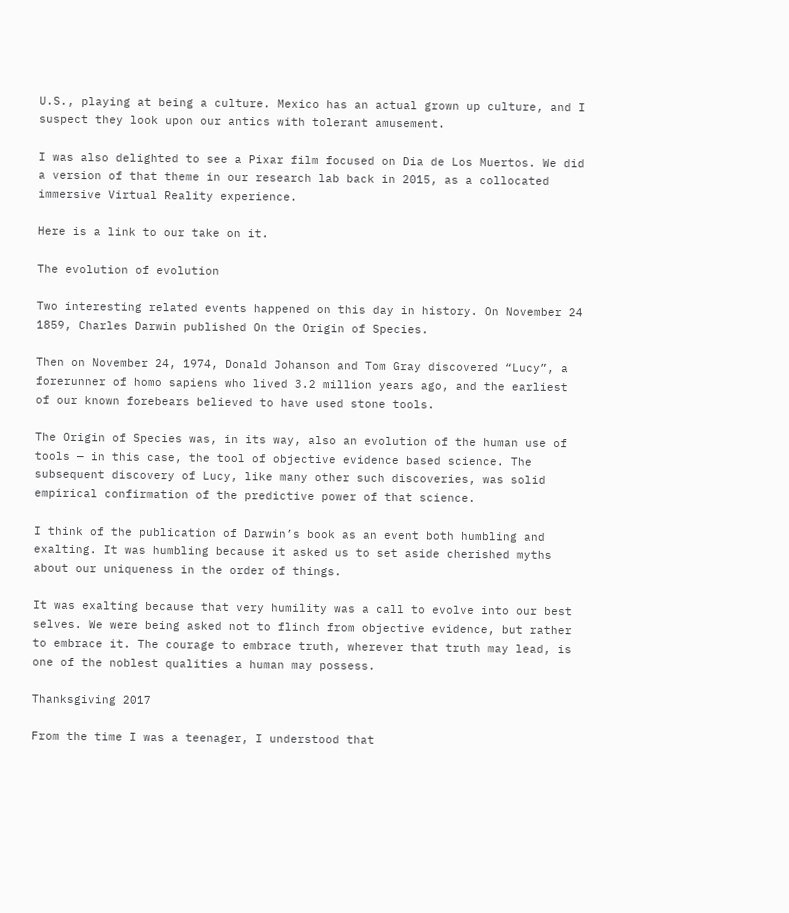U.S., playing at being a culture. Mexico has an actual grown up culture, and I suspect they look upon our antics with tolerant amusement.

I was also delighted to see a Pixar film focused on Dia de Los Muertos. We did a version of that theme in our research lab back in 2015, as a collocated immersive Virtual Reality experience.

Here is a link to our take on it.

The evolution of evolution

Two interesting related events happened on this day in history. On November 24 1859, Charles Darwin published On the Origin of Species.

Then on November 24, 1974, Donald Johanson and Tom Gray discovered “Lucy”, a forerunner of homo sapiens who lived 3.2 million years ago, and the earliest of our known forebears believed to have used stone tools.

The Origin of Species was, in its way, also an evolution of the human use of tools — in this case, the tool of objective evidence based science. The subsequent discovery of Lucy, like many other such discoveries, was solid empirical confirmation of the predictive power of that science.

I think of the publication of Darwin’s book as an event both humbling and exalting. It was humbling because it asked us to set aside cherished myths about our uniqueness in the order of things.

It was exalting because that very humility was a call to evolve into our best selves. We were being asked not to flinch from objective evidence, but rather to embrace it. The courage to embrace truth, wherever that truth may lead, is one of the noblest qualities a human may possess.

Thanksgiving 2017

From the time I was a teenager, I understood that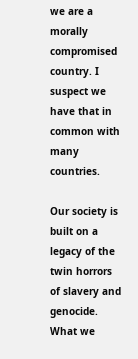we are a morally compromised country. I suspect we have that in common with many countries.

Our society is built on a legacy of the twin horrors of slavery and genocide. What we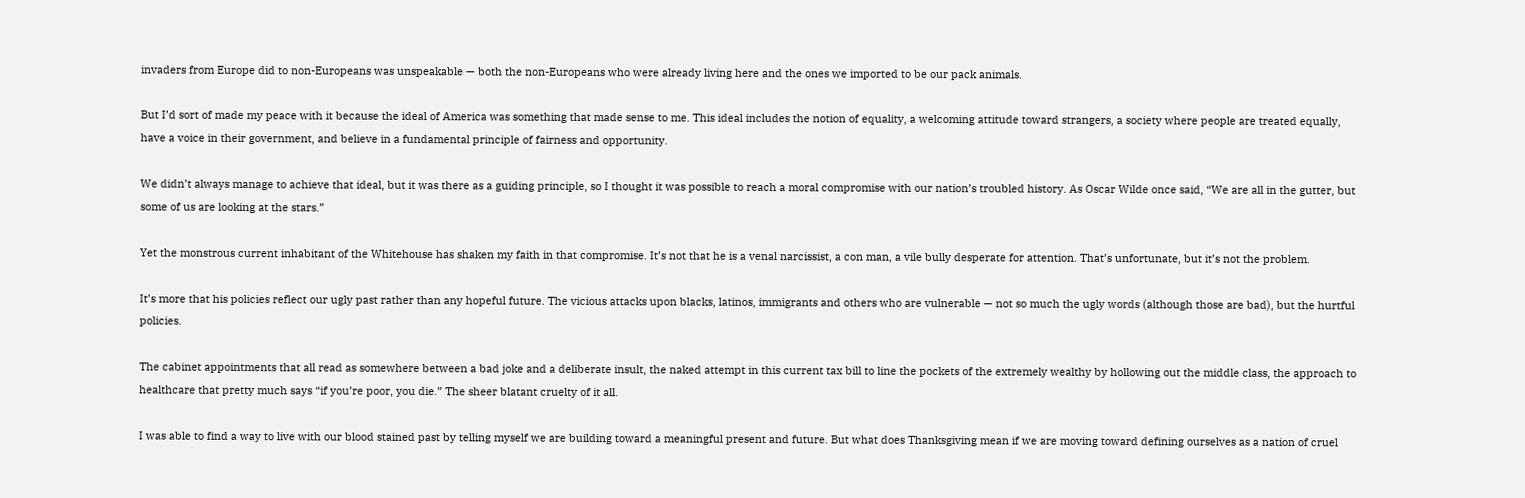invaders from Europe did to non-Europeans was unspeakable — both the non-Europeans who were already living here and the ones we imported to be our pack animals.

But I’d sort of made my peace with it because the ideal of America was something that made sense to me. This ideal includes the notion of equality, a welcoming attitude toward strangers, a society where people are treated equally, have a voice in their government, and believe in a fundamental principle of fairness and opportunity.

We didn’t always manage to achieve that ideal, but it was there as a guiding principle, so I thought it was possible to reach a moral compromise with our nation’s troubled history. As Oscar Wilde once said, “We are all in the gutter, but some of us are looking at the stars.”

Yet the monstrous current inhabitant of the Whitehouse has shaken my faith in that compromise. It’s not that he is a venal narcissist, a con man, a vile bully desperate for attention. That’s unfortunate, but it’s not the problem.

It’s more that his policies reflect our ugly past rather than any hopeful future. The vicious attacks upon blacks, latinos, immigrants and others who are vulnerable — not so much the ugly words (although those are bad), but the hurtful policies.

The cabinet appointments that all read as somewhere between a bad joke and a deliberate insult, the naked attempt in this current tax bill to line the pockets of the extremely wealthy by hollowing out the middle class, the approach to healthcare that pretty much says “if you’re poor, you die.” The sheer blatant cruelty of it all.

I was able to find a way to live with our blood stained past by telling myself we are building toward a meaningful present and future. But what does Thanksgiving mean if we are moving toward defining ourselves as a nation of cruel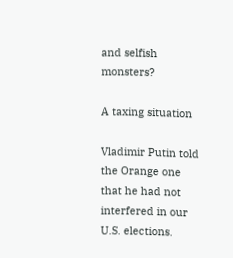and selfish monsters?

A taxing situation

Vladimir Putin told the Orange one that he had not interfered in our U.S. elections.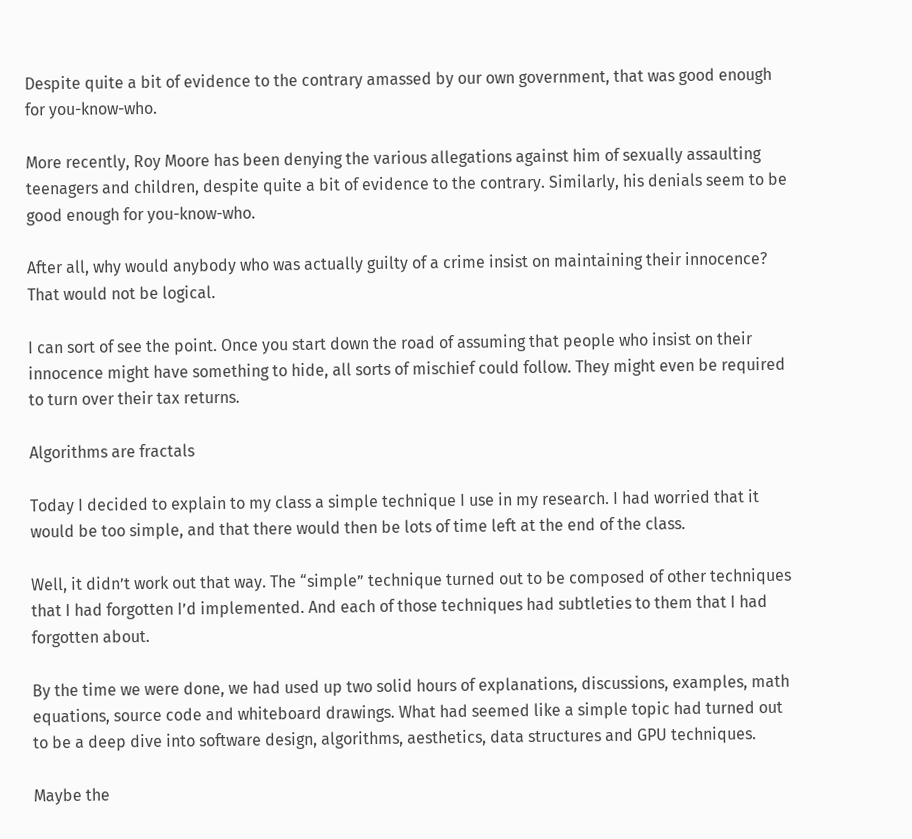Despite quite a bit of evidence to the contrary amassed by our own government, that was good enough for you-know-who.

More recently, Roy Moore has been denying the various allegations against him of sexually assaulting teenagers and children, despite quite a bit of evidence to the contrary. Similarly, his denials seem to be good enough for you-know-who.

After all, why would anybody who was actually guilty of a crime insist on maintaining their innocence? That would not be logical.

I can sort of see the point. Once you start down the road of assuming that people who insist on their innocence might have something to hide, all sorts of mischief could follow. They might even be required to turn over their tax returns.

Algorithms are fractals

Today I decided to explain to my class a simple technique I use in my research. I had worried that it would be too simple, and that there would then be lots of time left at the end of the class.

Well, it didn’t work out that way. The “simple” technique turned out to be composed of other techniques that I had forgotten I’d implemented. And each of those techniques had subtleties to them that I had forgotten about.

By the time we were done, we had used up two solid hours of explanations, discussions, examples, math equations, source code and whiteboard drawings. What had seemed like a simple topic had turned out to be a deep dive into software design, algorithms, aesthetics, data structures and GPU techniques.

Maybe the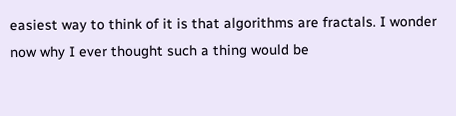easiest way to think of it is that algorithms are fractals. I wonder now why I ever thought such a thing would be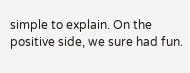simple to explain. On the positive side, we sure had fun.